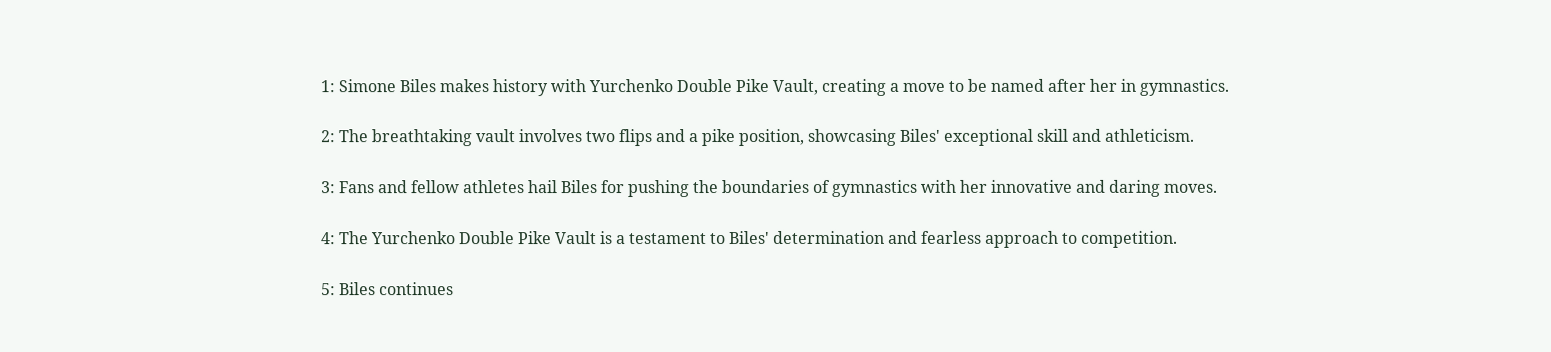1: Simone Biles makes history with Yurchenko Double Pike Vault, creating a move to be named after her in gymnastics.

2: The breathtaking vault involves two flips and a pike position, showcasing Biles' exceptional skill and athleticism.

3: Fans and fellow athletes hail Biles for pushing the boundaries of gymnastics with her innovative and daring moves.

4: The Yurchenko Double Pike Vault is a testament to Biles' determination and fearless approach to competition.

5: Biles continues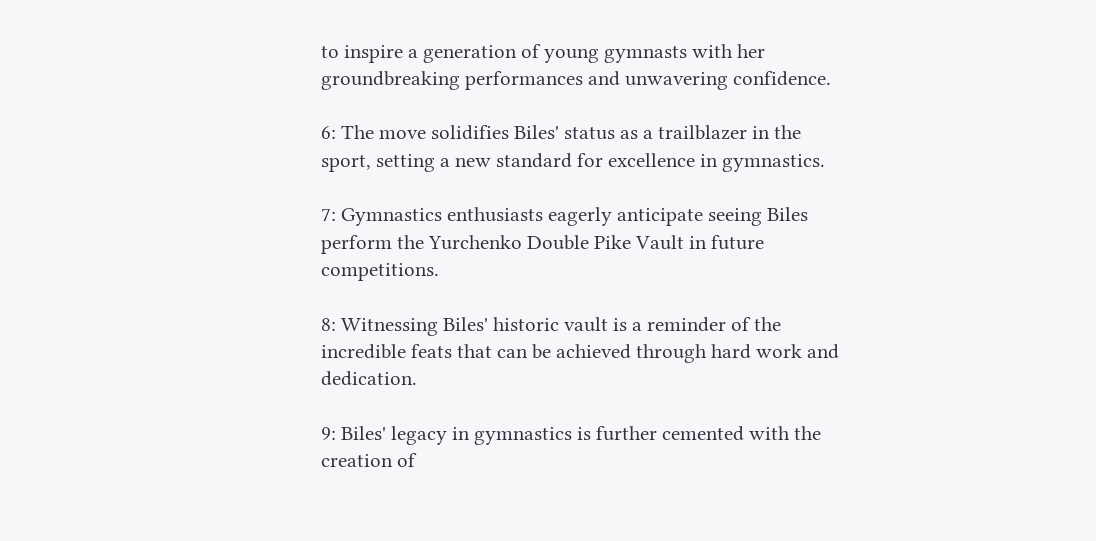to inspire a generation of young gymnasts with her groundbreaking performances and unwavering confidence.

6: The move solidifies Biles' status as a trailblazer in the sport, setting a new standard for excellence in gymnastics.

7: Gymnastics enthusiasts eagerly anticipate seeing Biles perform the Yurchenko Double Pike Vault in future competitions.

8: Witnessing Biles' historic vault is a reminder of the incredible feats that can be achieved through hard work and dedication.

9: Biles' legacy in gymnastics is further cemented with the creation of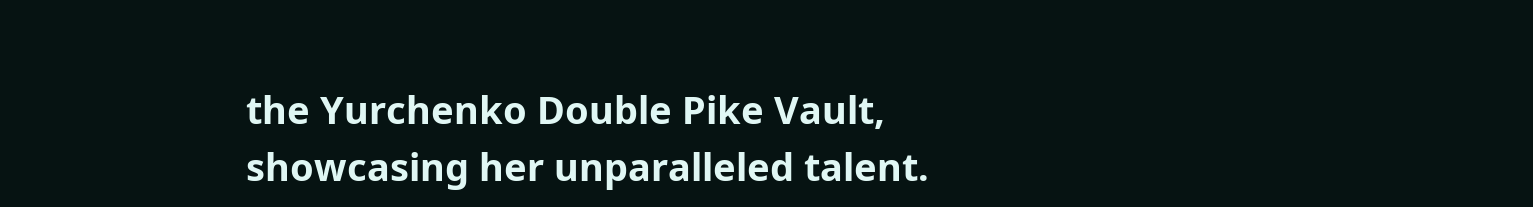the Yurchenko Double Pike Vault, showcasing her unparalleled talent.